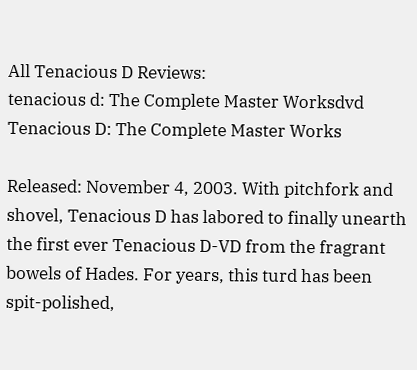All Tenacious D Reviews:
tenacious d: The Complete Master Worksdvd
Tenacious D: The Complete Master Works

Released: November 4, 2003. With pitchfork and shovel, Tenacious D has labored to finally unearth the first ever Tenacious D-VD from the fragrant bowels of Hades. For years, this turd has been spit-polished,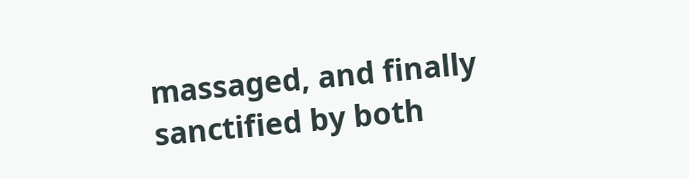massaged, and finally sanctified by both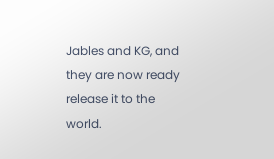Jables and KG, and they are now ready release it to the world.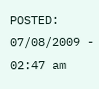POSTED: 07/08/2009 - 02:47 am